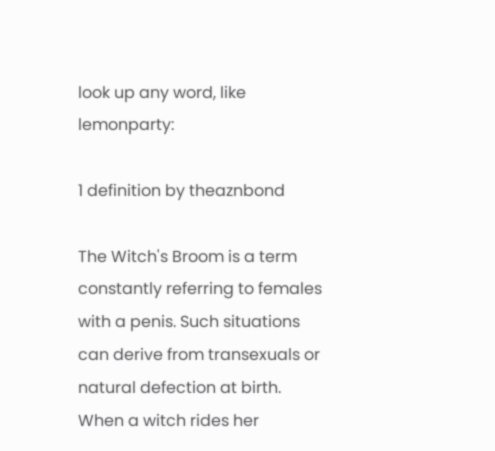look up any word, like lemonparty:

1 definition by theaznbond

The Witch's Broom is a term constantly referring to females with a penis. Such situations can derive from transexuals or natural defection at birth. When a witch rides her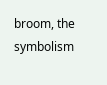broom, the symbolism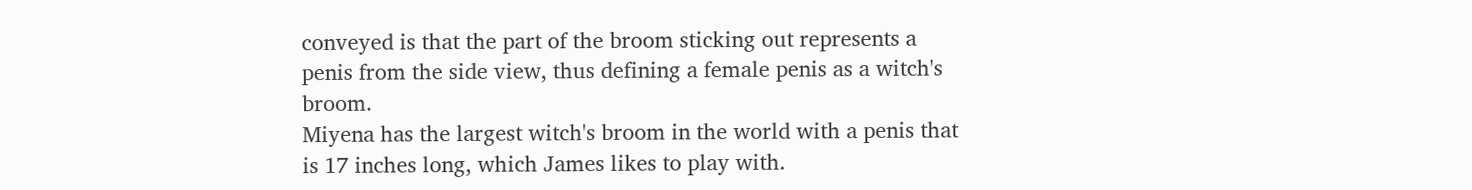conveyed is that the part of the broom sticking out represents a penis from the side view, thus defining a female penis as a witch's broom.
Miyena has the largest witch's broom in the world with a penis that is 17 inches long, which James likes to play with.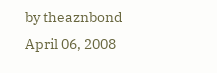by theaznbond April 06, 2008